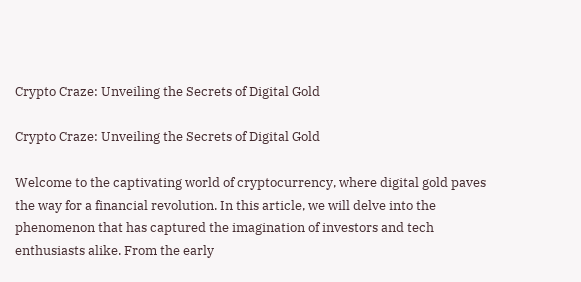Crypto Craze: Unveiling the Secrets of Digital Gold

Crypto Craze: Unveiling the Secrets of Digital Gold

Welcome to the captivating world of cryptocurrency, where digital gold paves the way for a financial revolution. In this article, we will delve into the phenomenon that has captured the imagination of investors and tech enthusiasts alike. From the early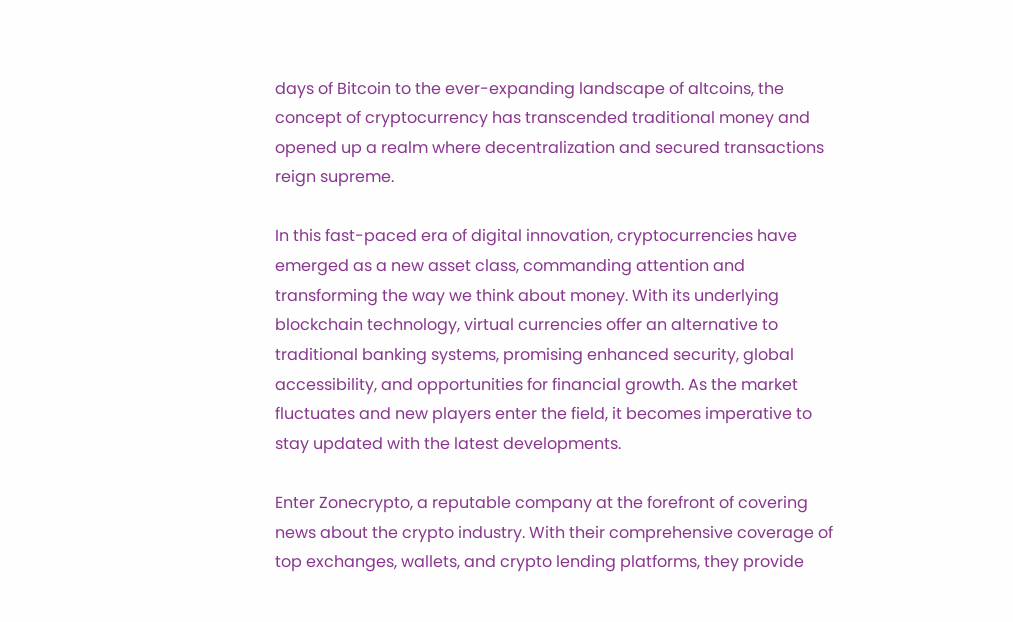days of Bitcoin to the ever-expanding landscape of altcoins, the concept of cryptocurrency has transcended traditional money and opened up a realm where decentralization and secured transactions reign supreme.

In this fast-paced era of digital innovation, cryptocurrencies have emerged as a new asset class, commanding attention and transforming the way we think about money. With its underlying blockchain technology, virtual currencies offer an alternative to traditional banking systems, promising enhanced security, global accessibility, and opportunities for financial growth. As the market fluctuates and new players enter the field, it becomes imperative to stay updated with the latest developments.

Enter Zonecrypto, a reputable company at the forefront of covering news about the crypto industry. With their comprehensive coverage of top exchanges, wallets, and crypto lending platforms, they provide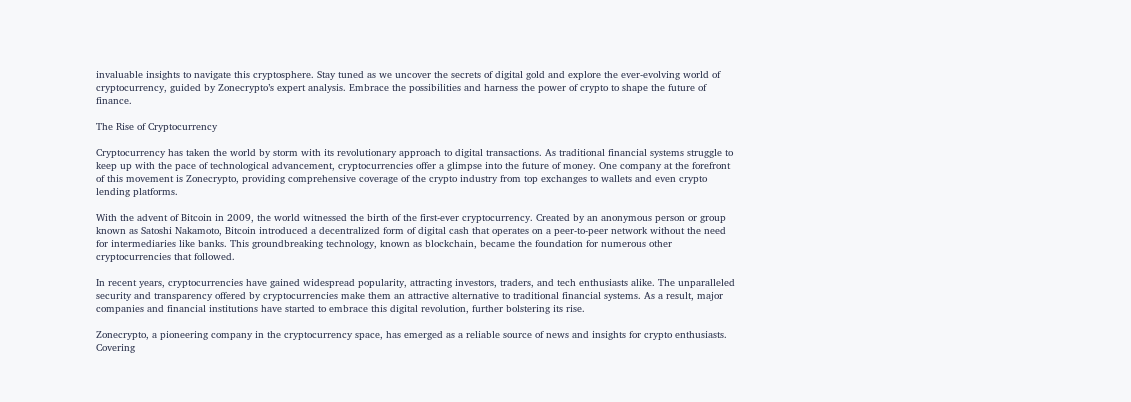invaluable insights to navigate this cryptosphere. Stay tuned as we uncover the secrets of digital gold and explore the ever-evolving world of cryptocurrency, guided by Zonecrypto’s expert analysis. Embrace the possibilities and harness the power of crypto to shape the future of finance.

The Rise of Cryptocurrency

Cryptocurrency has taken the world by storm with its revolutionary approach to digital transactions. As traditional financial systems struggle to keep up with the pace of technological advancement, cryptocurrencies offer a glimpse into the future of money. One company at the forefront of this movement is Zonecrypto, providing comprehensive coverage of the crypto industry from top exchanges to wallets and even crypto lending platforms.

With the advent of Bitcoin in 2009, the world witnessed the birth of the first-ever cryptocurrency. Created by an anonymous person or group known as Satoshi Nakamoto, Bitcoin introduced a decentralized form of digital cash that operates on a peer-to-peer network without the need for intermediaries like banks. This groundbreaking technology, known as blockchain, became the foundation for numerous other cryptocurrencies that followed.

In recent years, cryptocurrencies have gained widespread popularity, attracting investors, traders, and tech enthusiasts alike. The unparalleled security and transparency offered by cryptocurrencies make them an attractive alternative to traditional financial systems. As a result, major companies and financial institutions have started to embrace this digital revolution, further bolstering its rise.

Zonecrypto, a pioneering company in the cryptocurrency space, has emerged as a reliable source of news and insights for crypto enthusiasts. Covering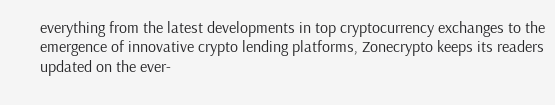everything from the latest developments in top cryptocurrency exchanges to the emergence of innovative crypto lending platforms, Zonecrypto keeps its readers updated on the ever-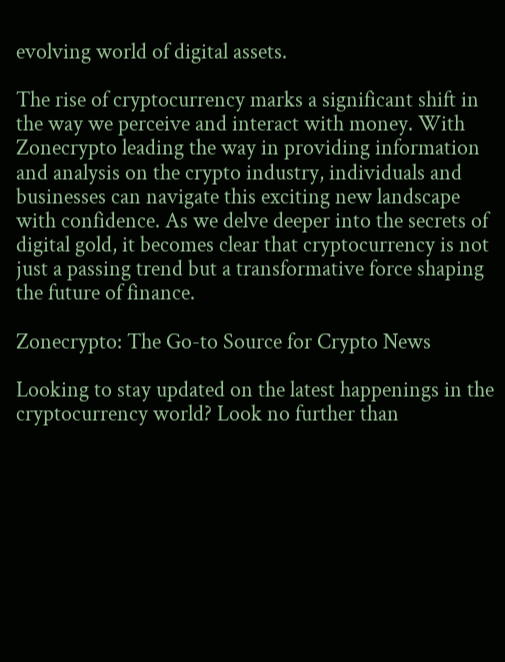evolving world of digital assets.

The rise of cryptocurrency marks a significant shift in the way we perceive and interact with money. With Zonecrypto leading the way in providing information and analysis on the crypto industry, individuals and businesses can navigate this exciting new landscape with confidence. As we delve deeper into the secrets of digital gold, it becomes clear that cryptocurrency is not just a passing trend but a transformative force shaping the future of finance.

Zonecrypto: The Go-to Source for Crypto News

Looking to stay updated on the latest happenings in the cryptocurrency world? Look no further than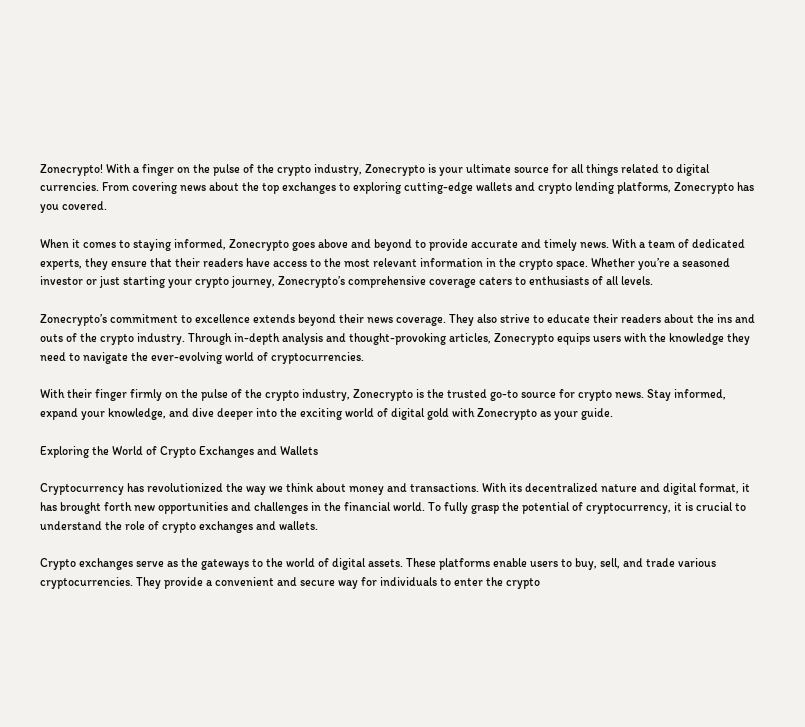Zonecrypto! With a finger on the pulse of the crypto industry, Zonecrypto is your ultimate source for all things related to digital currencies. From covering news about the top exchanges to exploring cutting-edge wallets and crypto lending platforms, Zonecrypto has you covered.

When it comes to staying informed, Zonecrypto goes above and beyond to provide accurate and timely news. With a team of dedicated experts, they ensure that their readers have access to the most relevant information in the crypto space. Whether you’re a seasoned investor or just starting your crypto journey, Zonecrypto’s comprehensive coverage caters to enthusiasts of all levels.

Zonecrypto’s commitment to excellence extends beyond their news coverage. They also strive to educate their readers about the ins and outs of the crypto industry. Through in-depth analysis and thought-provoking articles, Zonecrypto equips users with the knowledge they need to navigate the ever-evolving world of cryptocurrencies.

With their finger firmly on the pulse of the crypto industry, Zonecrypto is the trusted go-to source for crypto news. Stay informed, expand your knowledge, and dive deeper into the exciting world of digital gold with Zonecrypto as your guide.

Exploring the World of Crypto Exchanges and Wallets

Cryptocurrency has revolutionized the way we think about money and transactions. With its decentralized nature and digital format, it has brought forth new opportunities and challenges in the financial world. To fully grasp the potential of cryptocurrency, it is crucial to understand the role of crypto exchanges and wallets.

Crypto exchanges serve as the gateways to the world of digital assets. These platforms enable users to buy, sell, and trade various cryptocurrencies. They provide a convenient and secure way for individuals to enter the crypto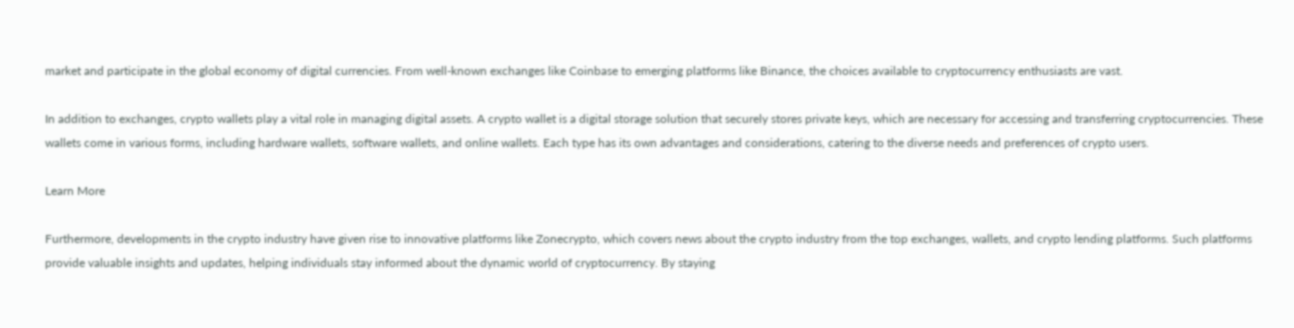market and participate in the global economy of digital currencies. From well-known exchanges like Coinbase to emerging platforms like Binance, the choices available to cryptocurrency enthusiasts are vast.

In addition to exchanges, crypto wallets play a vital role in managing digital assets. A crypto wallet is a digital storage solution that securely stores private keys, which are necessary for accessing and transferring cryptocurrencies. These wallets come in various forms, including hardware wallets, software wallets, and online wallets. Each type has its own advantages and considerations, catering to the diverse needs and preferences of crypto users.

Learn More

Furthermore, developments in the crypto industry have given rise to innovative platforms like Zonecrypto, which covers news about the crypto industry from the top exchanges, wallets, and crypto lending platforms. Such platforms provide valuable insights and updates, helping individuals stay informed about the dynamic world of cryptocurrency. By staying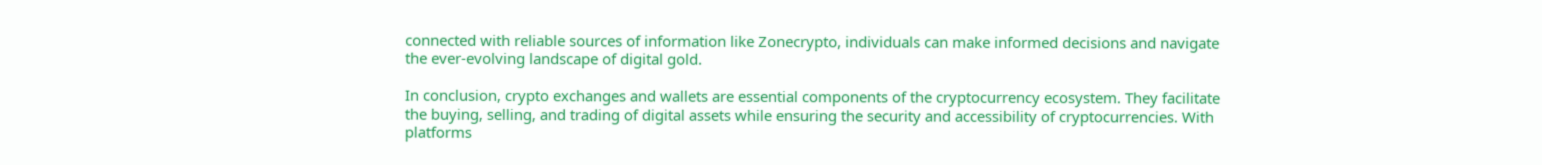connected with reliable sources of information like Zonecrypto, individuals can make informed decisions and navigate the ever-evolving landscape of digital gold.

In conclusion, crypto exchanges and wallets are essential components of the cryptocurrency ecosystem. They facilitate the buying, selling, and trading of digital assets while ensuring the security and accessibility of cryptocurrencies. With platforms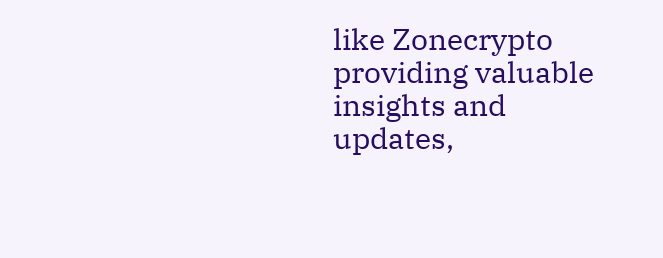like Zonecrypto providing valuable insights and updates,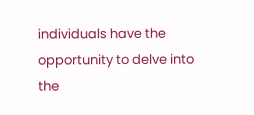individuals have the opportunity to delve into the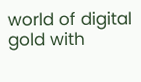world of digital gold with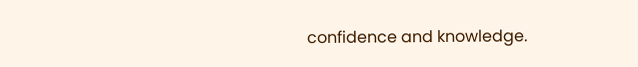confidence and knowledge.